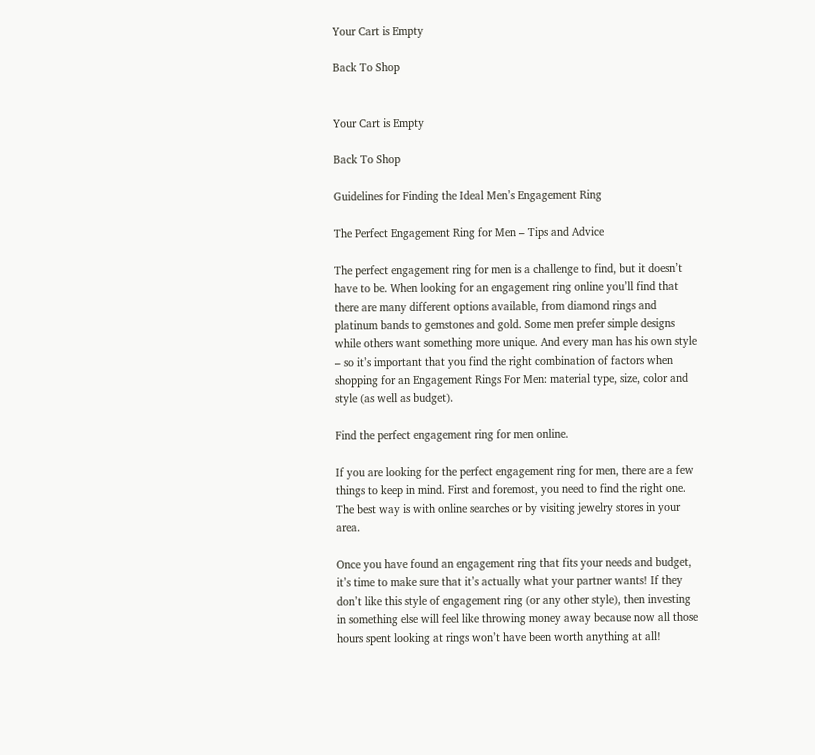Your Cart is Empty

Back To Shop


Your Cart is Empty

Back To Shop

Guidelines for Finding the Ideal Men’s Engagement Ring

The Perfect Engagement Ring for Men – Tips and Advice

The perfect engagement ring for men is a challenge to find, but it doesn’t have to be. When looking for an engagement ring online you’ll find that there are many different options available, from diamond rings and platinum bands to gemstones and gold. Some men prefer simple designs while others want something more unique. And every man has his own style – so it’s important that you find the right combination of factors when shopping for an Engagement Rings For Men: material type, size, color and style (as well as budget).

Find the perfect engagement ring for men online.

If you are looking for the perfect engagement ring for men, there are a few things to keep in mind. First and foremost, you need to find the right one. The best way is with online searches or by visiting jewelry stores in your area.

Once you have found an engagement ring that fits your needs and budget, it’s time to make sure that it’s actually what your partner wants! If they don’t like this style of engagement ring (or any other style), then investing in something else will feel like throwing money away because now all those hours spent looking at rings won’t have been worth anything at all!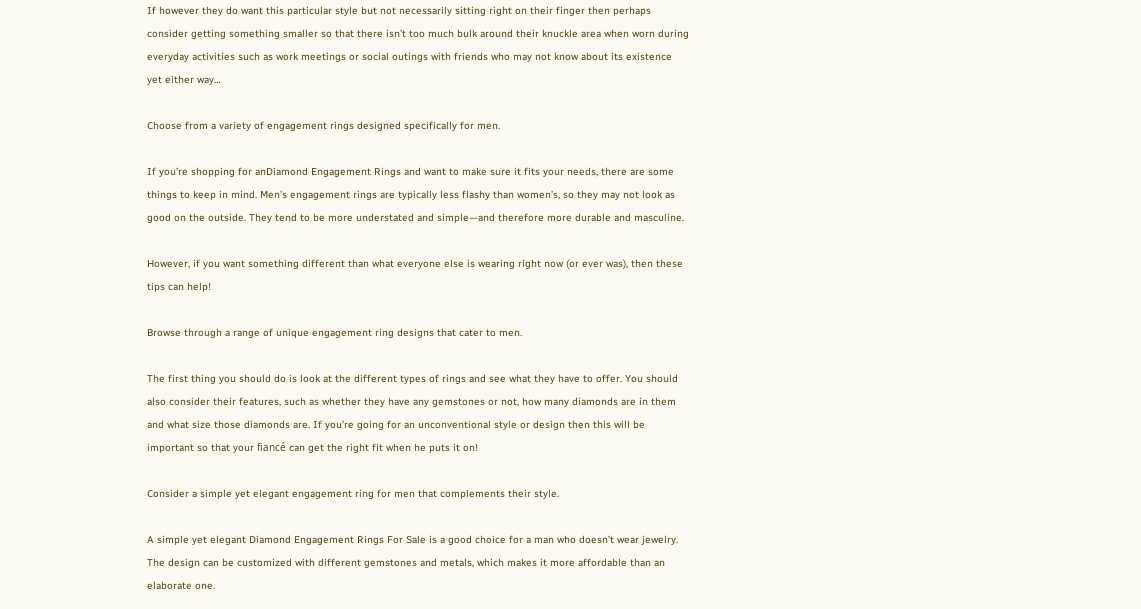If however they do want this particular style but not necessarily sitting right on their finger then perhaps consider getting something smaller so that there isn’t too much bulk around their knuckle area when worn during everyday activities such as work meetings or social outings with friends who may not know about its existence yet either way…

Choose from a variety of engagement rings designed specifically for men.

If you’re shopping for anDiamond Engagement Rings and want to make sure it fits your needs, there are some things to keep in mind. Men’s engagement rings are typically less flashy than women’s, so they may not look as good on the outside. They tend to be more understated and simple—and therefore more durable and masculine.

However, if you want something different than what everyone else is wearing right now (or ever was), then these tips can help!

Browse through a range of unique engagement ring designs that cater to men.

The first thing you should do is look at the different types of rings and see what they have to offer. You should also consider their features, such as whether they have any gemstones or not, how many diamonds are in them and what size those diamonds are. If you’re going for an unconventional style or design then this will be important so that your fiancé can get the right fit when he puts it on!

Consider a simple yet elegant engagement ring for men that complements their style.

A simple yet elegant Diamond Engagement Rings For Sale is a good choice for a man who doesn’t wear jewelry. The design can be customized with different gemstones and metals, which makes it more affordable than an elaborate one.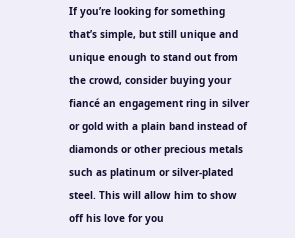If you’re looking for something that’s simple, but still unique and unique enough to stand out from the crowd, consider buying your fiancé an engagement ring in silver or gold with a plain band instead of diamonds or other precious metals such as platinum or silver-plated steel. This will allow him to show off his love for you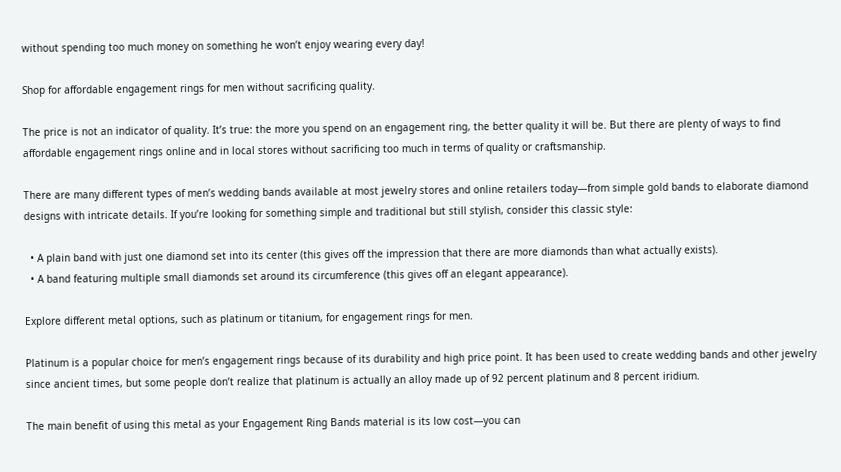without spending too much money on something he won’t enjoy wearing every day!

Shop for affordable engagement rings for men without sacrificing quality.

The price is not an indicator of quality. It’s true: the more you spend on an engagement ring, the better quality it will be. But there are plenty of ways to find affordable engagement rings online and in local stores without sacrificing too much in terms of quality or craftsmanship.

There are many different types of men’s wedding bands available at most jewelry stores and online retailers today—from simple gold bands to elaborate diamond designs with intricate details. If you’re looking for something simple and traditional but still stylish, consider this classic style:

  • A plain band with just one diamond set into its center (this gives off the impression that there are more diamonds than what actually exists).
  • A band featuring multiple small diamonds set around its circumference (this gives off an elegant appearance).

Explore different metal options, such as platinum or titanium, for engagement rings for men.

Platinum is a popular choice for men’s engagement rings because of its durability and high price point. It has been used to create wedding bands and other jewelry since ancient times, but some people don’t realize that platinum is actually an alloy made up of 92 percent platinum and 8 percent iridium.

The main benefit of using this metal as your Engagement Ring Bands material is its low cost—you can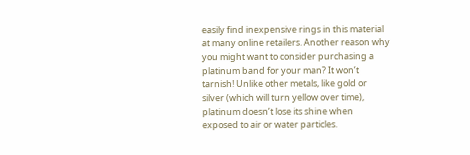easily find inexpensive rings in this material at many online retailers. Another reason why you might want to consider purchasing a platinum band for your man? It won’t tarnish! Unlike other metals, like gold or silver (which will turn yellow over time), platinum doesn’t lose its shine when exposed to air or water particles.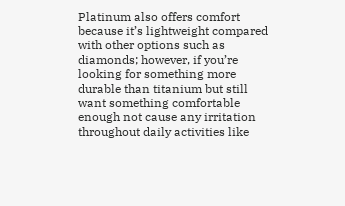Platinum also offers comfort because it’s lightweight compared with other options such as diamonds; however, if you’re looking for something more durable than titanium but still want something comfortable enough not cause any irritation throughout daily activities like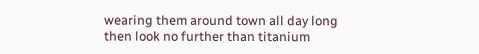wearing them around town all day long then look no further than titanium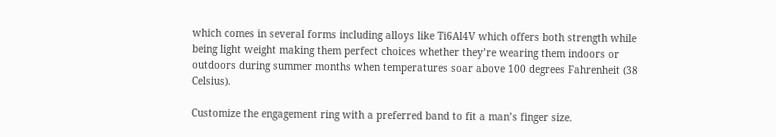which comes in several forms including alloys like Ti6Al4V which offers both strength while being light weight making them perfect choices whether they’re wearing them indoors or outdoors during summer months when temperatures soar above 100 degrees Fahrenheit (38 Celsius).

Customize the engagement ring with a preferred band to fit a man’s finger size.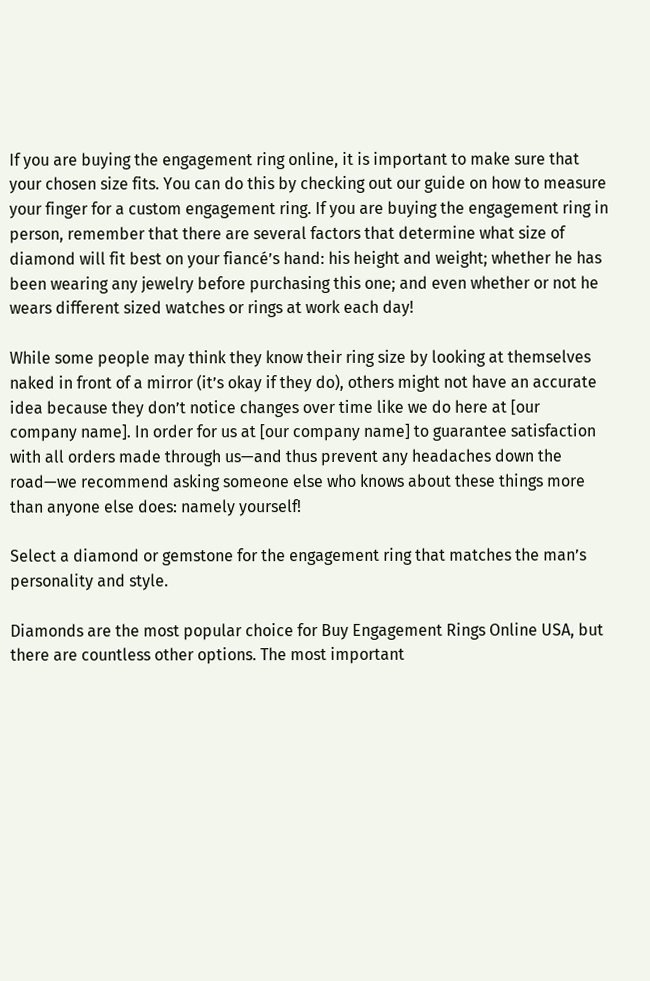If you are buying the engagement ring online, it is important to make sure that your chosen size fits. You can do this by checking out our guide on how to measure your finger for a custom engagement ring. If you are buying the engagement ring in person, remember that there are several factors that determine what size of diamond will fit best on your fiancé’s hand: his height and weight; whether he has been wearing any jewelry before purchasing this one; and even whether or not he wears different sized watches or rings at work each day!

While some people may think they know their ring size by looking at themselves naked in front of a mirror (it’s okay if they do), others might not have an accurate idea because they don’t notice changes over time like we do here at [our company name]. In order for us at [our company name] to guarantee satisfaction with all orders made through us—and thus prevent any headaches down the road—we recommend asking someone else who knows about these things more than anyone else does: namely yourself!

Select a diamond or gemstone for the engagement ring that matches the man’s personality and style.

Diamonds are the most popular choice for Buy Engagement Rings Online USA, but there are countless other options. The most important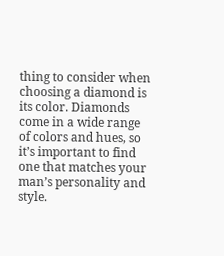thing to consider when choosing a diamond is its color. Diamonds come in a wide range of colors and hues, so it’s important to find one that matches your man’s personality and style.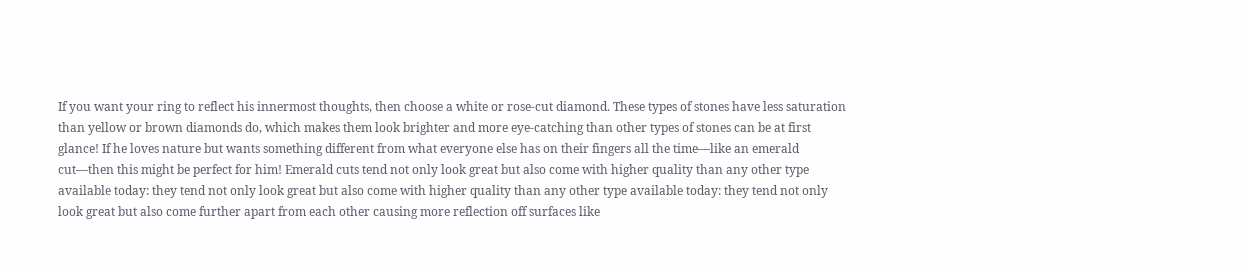If you want your ring to reflect his innermost thoughts, then choose a white or rose-cut diamond. These types of stones have less saturation than yellow or brown diamonds do, which makes them look brighter and more eye-catching than other types of stones can be at first glance! If he loves nature but wants something different from what everyone else has on their fingers all the time—like an emerald cut—then this might be perfect for him! Emerald cuts tend not only look great but also come with higher quality than any other type available today: they tend not only look great but also come with higher quality than any other type available today: they tend not only look great but also come further apart from each other causing more reflection off surfaces like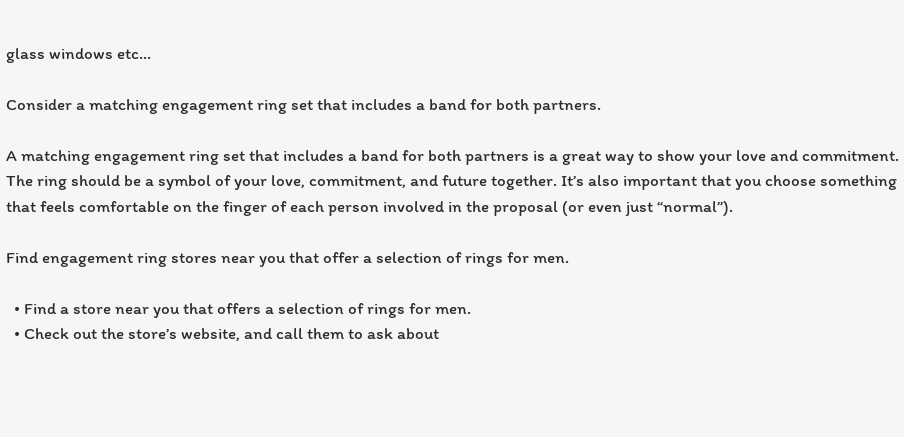glass windows etc…

Consider a matching engagement ring set that includes a band for both partners.

A matching engagement ring set that includes a band for both partners is a great way to show your love and commitment. The ring should be a symbol of your love, commitment, and future together. It’s also important that you choose something that feels comfortable on the finger of each person involved in the proposal (or even just “normal”).

Find engagement ring stores near you that offer a selection of rings for men.

  • Find a store near you that offers a selection of rings for men.
  • Check out the store’s website, and call them to ask about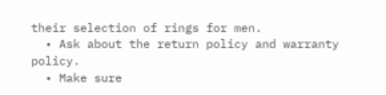their selection of rings for men.
  • Ask about the return policy and warranty policy.
  • Make sure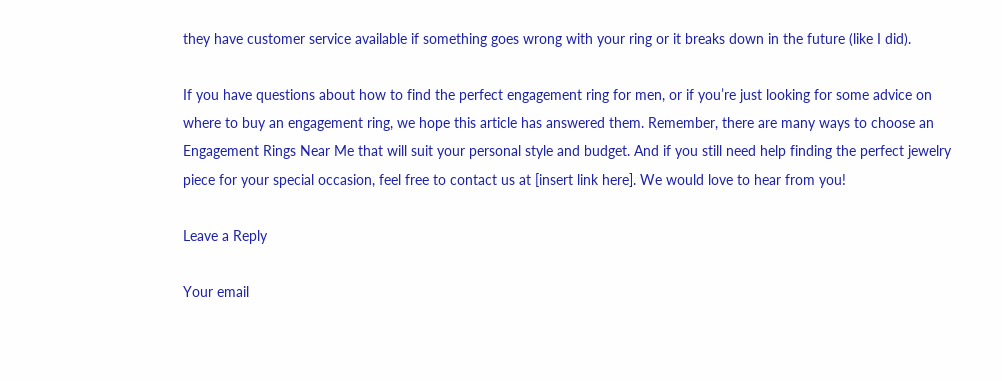they have customer service available if something goes wrong with your ring or it breaks down in the future (like I did).

If you have questions about how to find the perfect engagement ring for men, or if you’re just looking for some advice on where to buy an engagement ring, we hope this article has answered them. Remember, there are many ways to choose an Engagement Rings Near Me that will suit your personal style and budget. And if you still need help finding the perfect jewelry piece for your special occasion, feel free to contact us at [insert link here]. We would love to hear from you!

Leave a Reply

Your email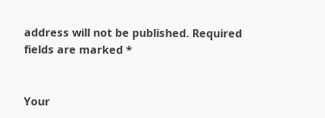address will not be published. Required fields are marked *


Your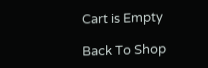Cart is Empty

Back To Shop